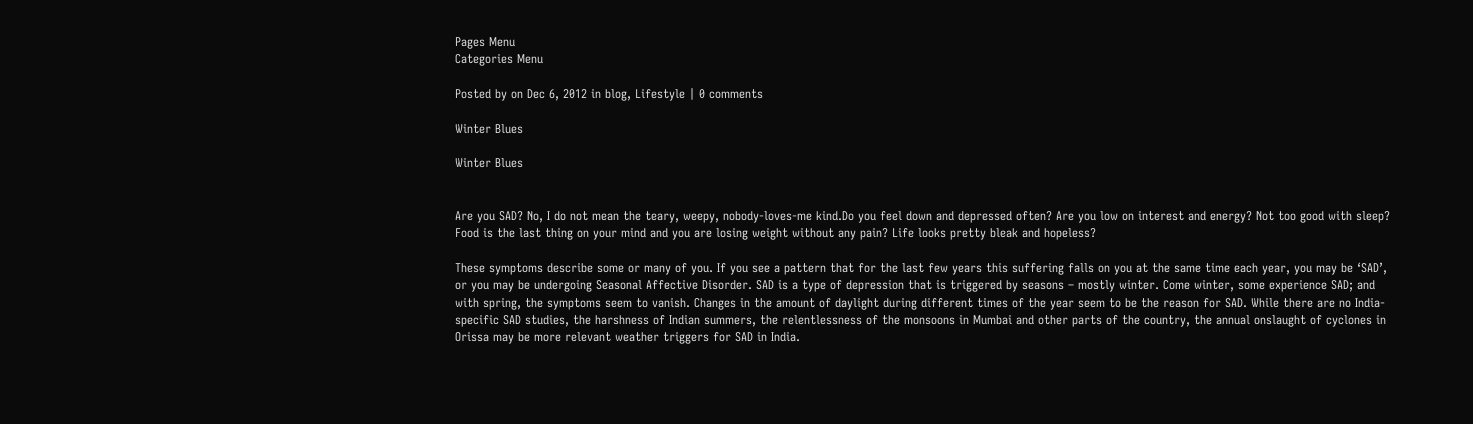Pages Menu
Categories Menu

Posted by on Dec 6, 2012 in blog, Lifestyle | 0 comments

Winter Blues

Winter Blues


Are you SAD? No, I do not mean the teary, weepy, nobody-loves-me kind.Do you feel down and depressed often? Are you low on interest and energy? Not too good with sleep? Food is the last thing on your mind and you are losing weight without any pain? Life looks pretty bleak and hopeless?

These symptoms describe some or many of you. If you see a pattern that for the last few years this suffering falls on you at the same time each year, you may be ‘SAD’, or you may be undergoing Seasonal Affective Disorder. SAD is a type of depression that is triggered by seasons – mostly winter. Come winter, some experience SAD; and with spring, the symptoms seem to vanish. Changes in the amount of daylight during different times of the year seem to be the reason for SAD. While there are no India-specific SAD studies, the harshness of Indian summers, the relentlessness of the monsoons in Mumbai and other parts of the country, the annual onslaught of cyclones in Orissa may be more relevant weather triggers for SAD in India.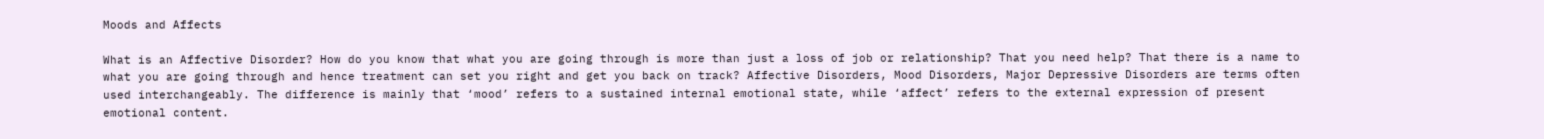Moods and Affects

What is an Affective Disorder? How do you know that what you are going through is more than just a loss of job or relationship? That you need help? That there is a name to what you are going through and hence treatment can set you right and get you back on track? Affective Disorders, Mood Disorders, Major Depressive Disorders are terms often used interchangeably. The difference is mainly that ‘mood’ refers to a sustained internal emotional state, while ‘affect’ refers to the external expression of present emotional content.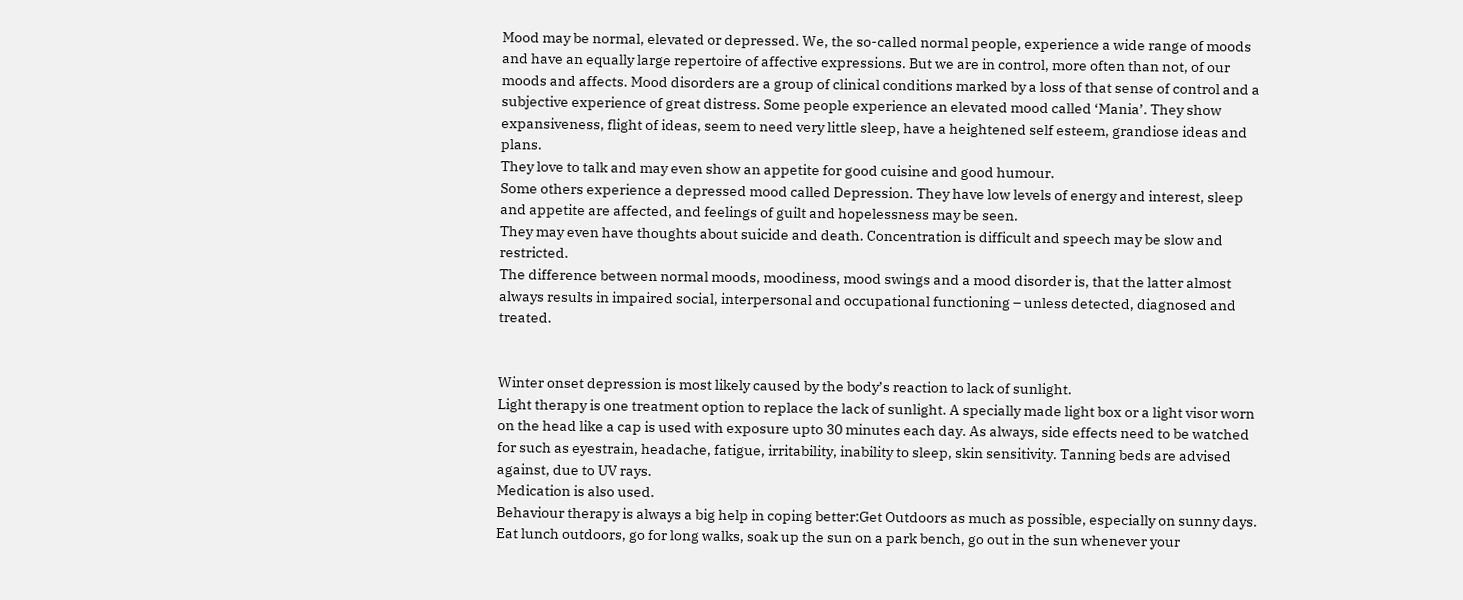Mood may be normal, elevated or depressed. We, the so-called normal people, experience a wide range of moods and have an equally large repertoire of affective expressions. But we are in control, more often than not, of our moods and affects. Mood disorders are a group of clinical conditions marked by a loss of that sense of control and a subjective experience of great distress. Some people experience an elevated mood called ‘Mania’. They show expansiveness, flight of ideas, seem to need very little sleep, have a heightened self esteem, grandiose ideas and plans.
They love to talk and may even show an appetite for good cuisine and good humour.
Some others experience a depressed mood called Depression. They have low levels of energy and interest, sleep and appetite are affected, and feelings of guilt and hopelessness may be seen.
They may even have thoughts about suicide and death. Concentration is difficult and speech may be slow and restricted.
The difference between normal moods, moodiness, mood swings and a mood disorder is, that the latter almost always results in impaired social, interpersonal and occupational functioning – unless detected, diagnosed and treated.


Winter onset depression is most likely caused by the body’s reaction to lack of sunlight.
Light therapy is one treatment option to replace the lack of sunlight. A specially made light box or a light visor worn on the head like a cap is used with exposure upto 30 minutes each day. As always, side effects need to be watched for such as eyestrain, headache, fatigue, irritability, inability to sleep, skin sensitivity. Tanning beds are advised against, due to UV rays.
Medication is also used.
Behaviour therapy is always a big help in coping better:Get Outdoors as much as possible, especially on sunny days. Eat lunch outdoors, go for long walks, soak up the sun on a park bench, go out in the sun whenever your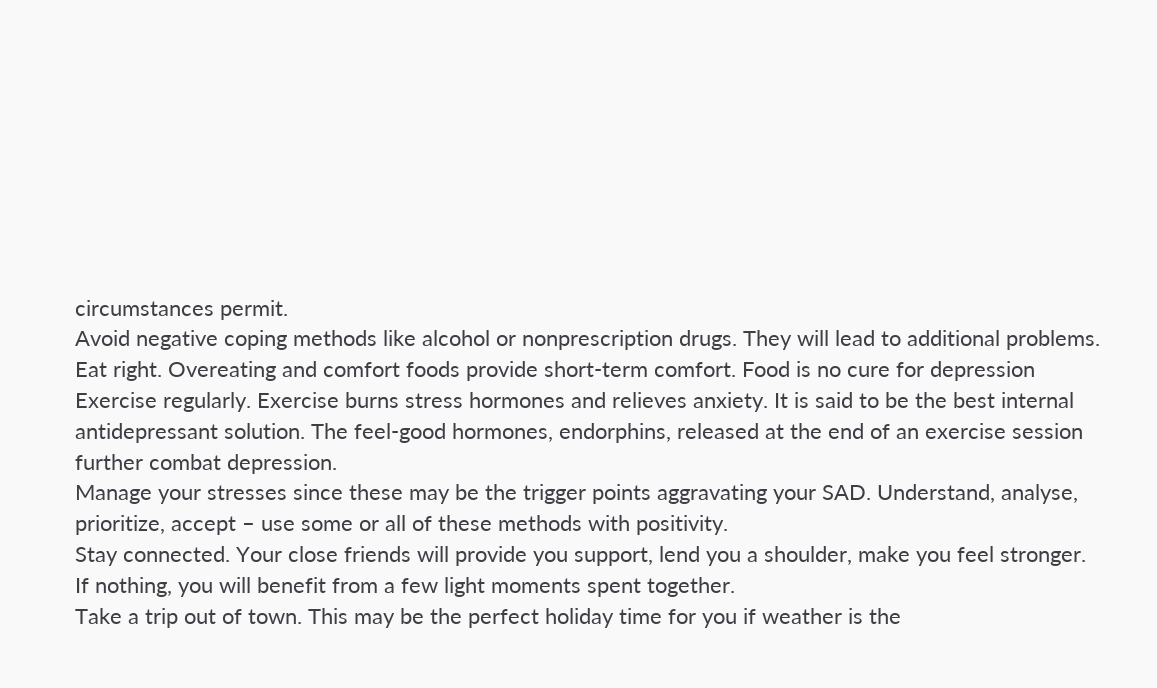circumstances permit.
Avoid negative coping methods like alcohol or nonprescription drugs. They will lead to additional problems.
Eat right. Overeating and comfort foods provide short-term comfort. Food is no cure for depression
Exercise regularly. Exercise burns stress hormones and relieves anxiety. It is said to be the best internal antidepressant solution. The feel-good hormones, endorphins, released at the end of an exercise session further combat depression.
Manage your stresses since these may be the trigger points aggravating your SAD. Understand, analyse, prioritize, accept – use some or all of these methods with positivity.
Stay connected. Your close friends will provide you support, lend you a shoulder, make you feel stronger. If nothing, you will benefit from a few light moments spent together.
Take a trip out of town. This may be the perfect holiday time for you if weather is the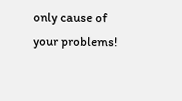only cause of your problems!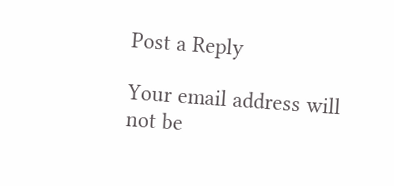Post a Reply

Your email address will not be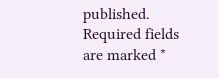published. Required fields are marked *